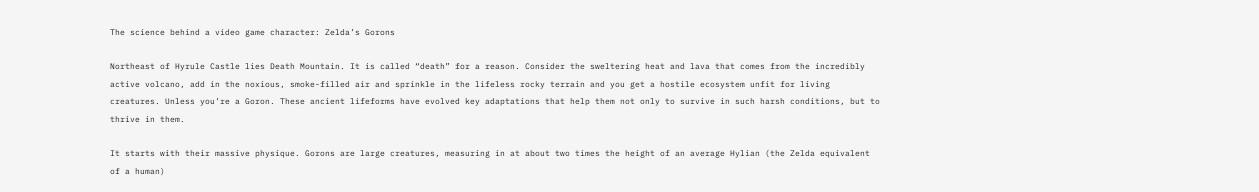The science behind a video game character: Zelda’s Gorons

Northeast of Hyrule Castle lies Death Mountain. It is called “death” for a reason. Consider the sweltering heat and lava that comes from the incredibly active volcano, add in the noxious, smoke-filled air and sprinkle in the lifeless rocky terrain and you get a hostile ecosystem unfit for living creatures. Unless you’re a Goron. These ancient lifeforms have evolved key adaptations that help them not only to survive in such harsh conditions, but to thrive in them.

It starts with their massive physique. Gorons are large creatures, measuring in at about two times the height of an average Hylian (the Zelda equivalent of a human)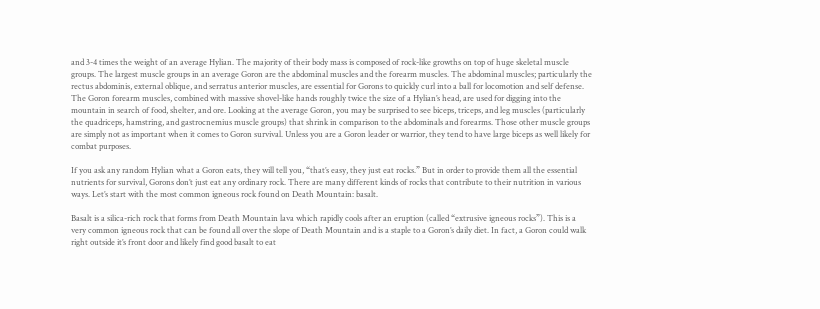and 3-4 times the weight of an average Hylian. The majority of their body mass is composed of rock-like growths on top of huge skeletal muscle groups. The largest muscle groups in an average Goron are the abdominal muscles and the forearm muscles. The abdominal muscles; particularly the rectus abdominis, external oblique, and serratus anterior muscles, are essential for Gorons to quickly curl into a ball for locomotion and self defense. The Goron forearm muscles, combined with massive shovel-like hands roughly twice the size of a Hylian’s head, are used for digging into the mountain in search of food, shelter, and ore. Looking at the average Goron, you may be surprised to see biceps, triceps, and leg muscles (particularly the quadriceps, hamstring, and gastrocnemius muscle groups) that shrink in comparison to the abdominals and forearms. Those other muscle groups are simply not as important when it comes to Goron survival. Unless you are a Goron leader or warrior, they tend to have large biceps as well likely for combat purposes.

If you ask any random Hylian what a Goron eats, they will tell you, “that’s easy, they just eat rocks.” But in order to provide them all the essential nutrients for survival, Gorons don’t just eat any ordinary rock. There are many different kinds of rocks that contribute to their nutrition in various ways. Let’s start with the most common igneous rock found on Death Mountain: basalt.

Basalt is a silica-rich rock that forms from Death Mountain lava which rapidly cools after an eruption (called “extrusive igneous rocks”). This is a very common igneous rock that can be found all over the slope of Death Mountain and is a staple to a Goron’s daily diet. In fact, a Goron could walk right outside it’s front door and likely find good basalt to eat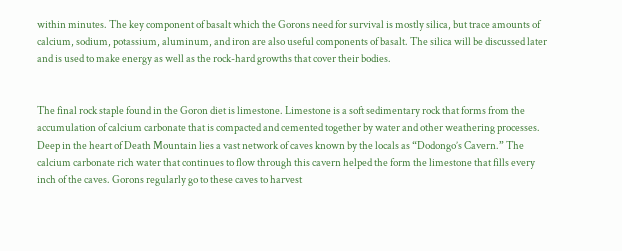within minutes. The key component of basalt which the Gorons need for survival is mostly silica, but trace amounts of calcium, sodium, potassium, aluminum, and iron are also useful components of basalt. The silica will be discussed later and is used to make energy as well as the rock-hard growths that cover their bodies.


The final rock staple found in the Goron diet is limestone. Limestone is a soft sedimentary rock that forms from the accumulation of calcium carbonate that is compacted and cemented together by water and other weathering processes. Deep in the heart of Death Mountain lies a vast network of caves known by the locals as “Dodongo’s Cavern.” The calcium carbonate rich water that continues to flow through this cavern helped the form the limestone that fills every inch of the caves. Gorons regularly go to these caves to harvest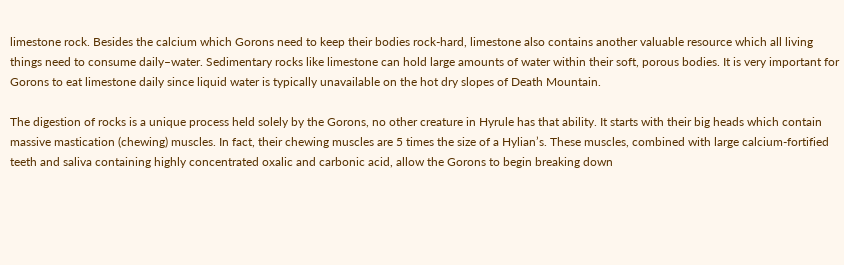limestone rock. Besides the calcium which Gorons need to keep their bodies rock-hard, limestone also contains another valuable resource which all living things need to consume daily–water. Sedimentary rocks like limestone can hold large amounts of water within their soft, porous bodies. It is very important for Gorons to eat limestone daily since liquid water is typically unavailable on the hot dry slopes of Death Mountain.

The digestion of rocks is a unique process held solely by the Gorons, no other creature in Hyrule has that ability. It starts with their big heads which contain massive mastication (chewing) muscles. In fact, their chewing muscles are 5 times the size of a Hylian’s. These muscles, combined with large calcium-fortified teeth and saliva containing highly concentrated oxalic and carbonic acid, allow the Gorons to begin breaking down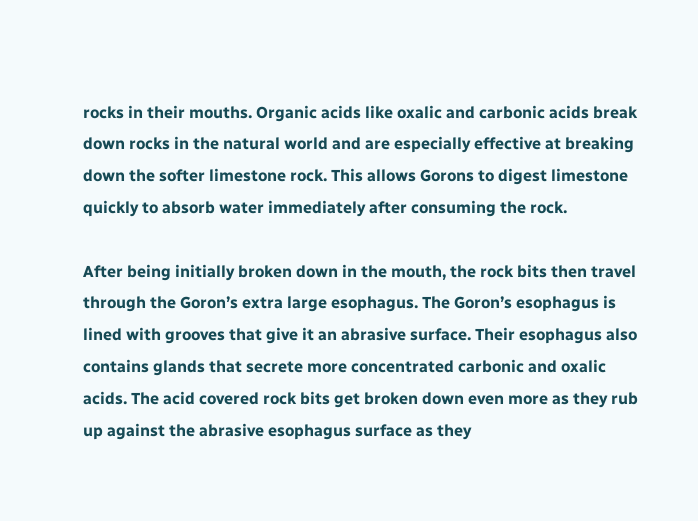rocks in their mouths. Organic acids like oxalic and carbonic acids break down rocks in the natural world and are especially effective at breaking down the softer limestone rock. This allows Gorons to digest limestone quickly to absorb water immediately after consuming the rock.

After being initially broken down in the mouth, the rock bits then travel through the Goron’s extra large esophagus. The Goron’s esophagus is lined with grooves that give it an abrasive surface. Their esophagus also contains glands that secrete more concentrated carbonic and oxalic acids. The acid covered rock bits get broken down even more as they rub up against the abrasive esophagus surface as they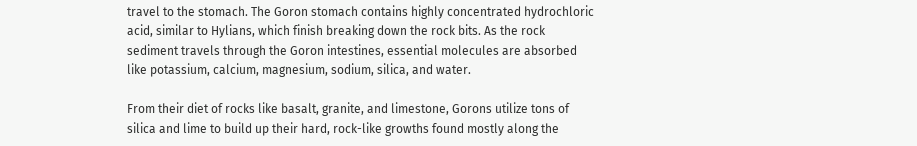travel to the stomach. The Goron stomach contains highly concentrated hydrochloric acid, similar to Hylians, which finish breaking down the rock bits. As the rock sediment travels through the Goron intestines, essential molecules are absorbed like potassium, calcium, magnesium, sodium, silica, and water.

From their diet of rocks like basalt, granite, and limestone, Gorons utilize tons of silica and lime to build up their hard, rock-like growths found mostly along the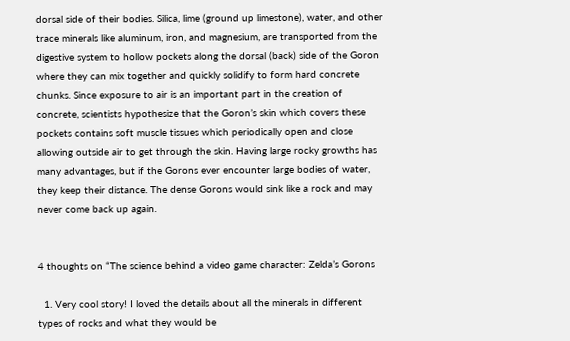dorsal side of their bodies. Silica, lime (ground up limestone), water, and other trace minerals like aluminum, iron, and magnesium, are transported from the digestive system to hollow pockets along the dorsal (back) side of the Goron where they can mix together and quickly solidify to form hard concrete chunks. Since exposure to air is an important part in the creation of concrete, scientists hypothesize that the Goron’s skin which covers these pockets contains soft muscle tissues which periodically open and close allowing outside air to get through the skin. Having large rocky growths has many advantages, but if the Gorons ever encounter large bodies of water, they keep their distance. The dense Gorons would sink like a rock and may never come back up again.


4 thoughts on “The science behind a video game character: Zelda’s Gorons

  1. Very cool story! I loved the details about all the minerals in different types of rocks and what they would be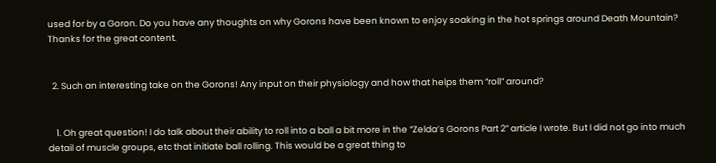used for by a Goron. Do you have any thoughts on why Gorons have been known to enjoy soaking in the hot springs around Death Mountain? Thanks for the great content.


  2. Such an interesting take on the Gorons! Any input on their physiology and how that helps them “roll” around?


    1. Oh great question! I do talk about their ability to roll into a ball a bit more in the “Zelda’s Gorons Part 2” article I wrote. But I did not go into much detail of muscle groups, etc that initiate ball rolling. This would be a great thing to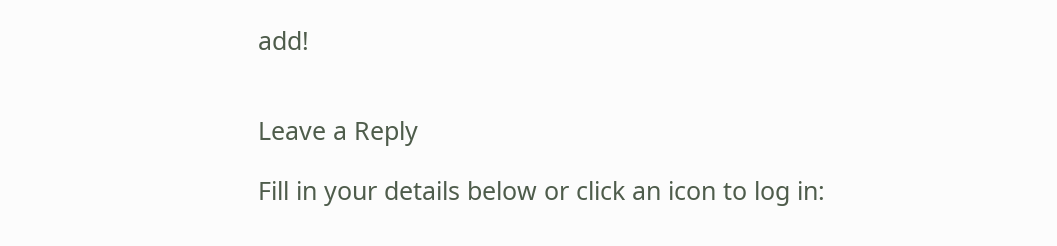add!


Leave a Reply

Fill in your details below or click an icon to log in: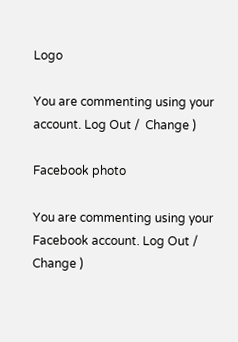Logo

You are commenting using your account. Log Out /  Change )

Facebook photo

You are commenting using your Facebook account. Log Out /  Change )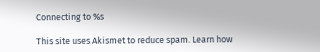Connecting to %s

This site uses Akismet to reduce spam. Learn how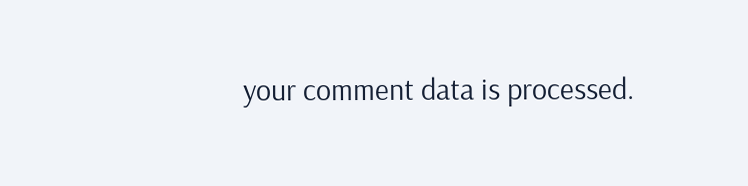your comment data is processed.